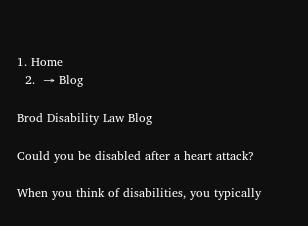1. Home
  2.  → Blog

Brod Disability Law Blog

Could you be disabled after a heart attack?

When you think of disabilities, you typically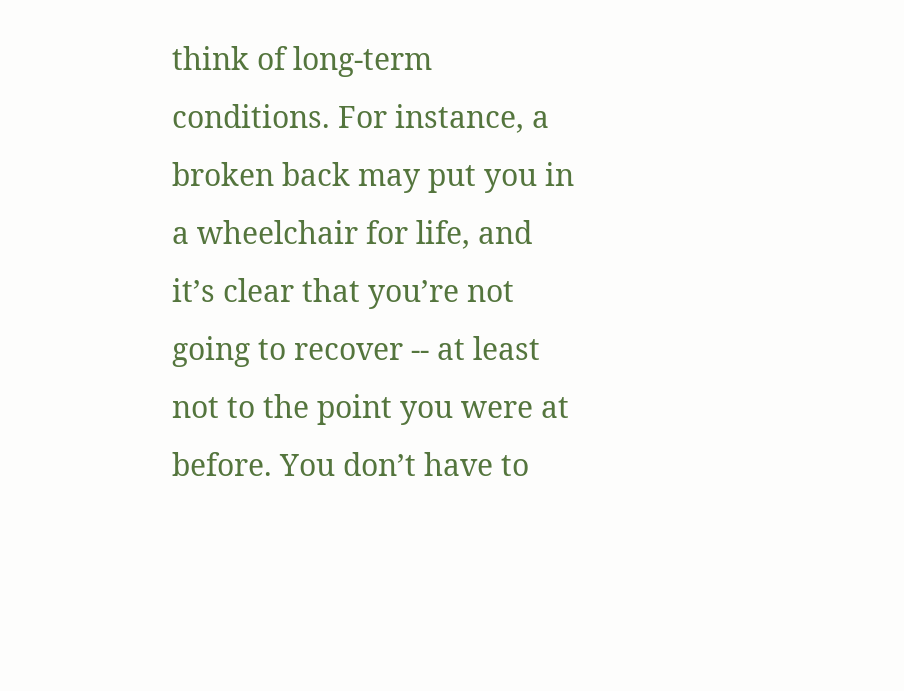think of long-term conditions. For instance, a broken back may put you in a wheelchair for life, and it’s clear that you’re not going to recover -- at least not to the point you were at before. You don’t have to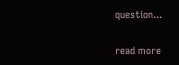question...

read more